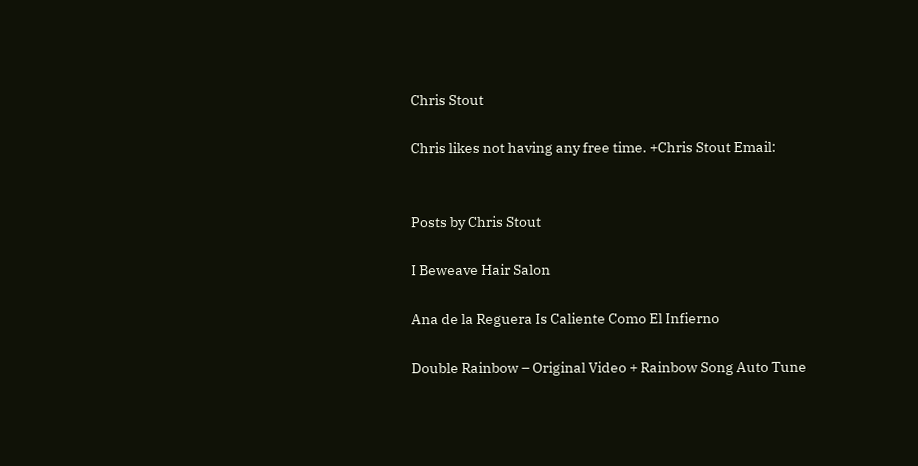Chris Stout

Chris likes not having any free time. +Chris Stout Email:


Posts by Chris Stout

I Beweave Hair Salon

Ana de la Reguera Is Caliente Como El Infierno

Double Rainbow – Original Video + Rainbow Song Auto Tune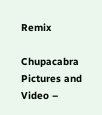Remix

Chupacabra Pictures and Video –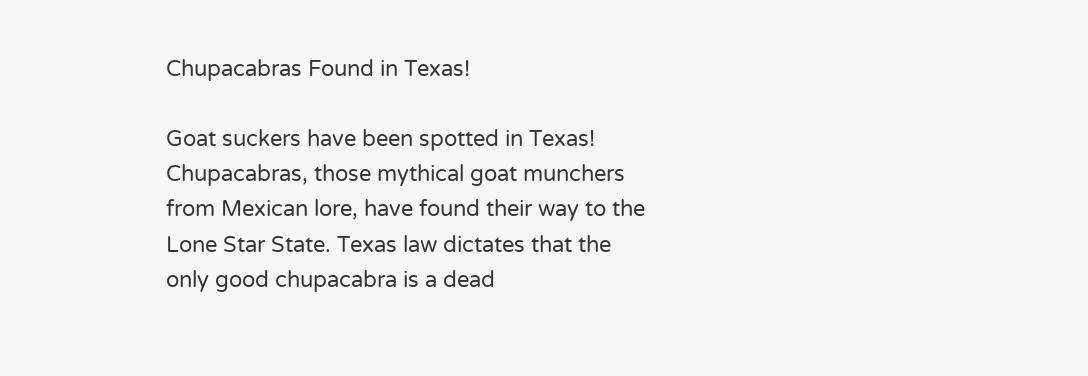Chupacabras Found in Texas!

Goat suckers have been spotted in Texas! Chupacabras, those mythical goat munchers from Mexican lore, have found their way to the Lone Star State. Texas law dictates that the only good chupacabra is a dead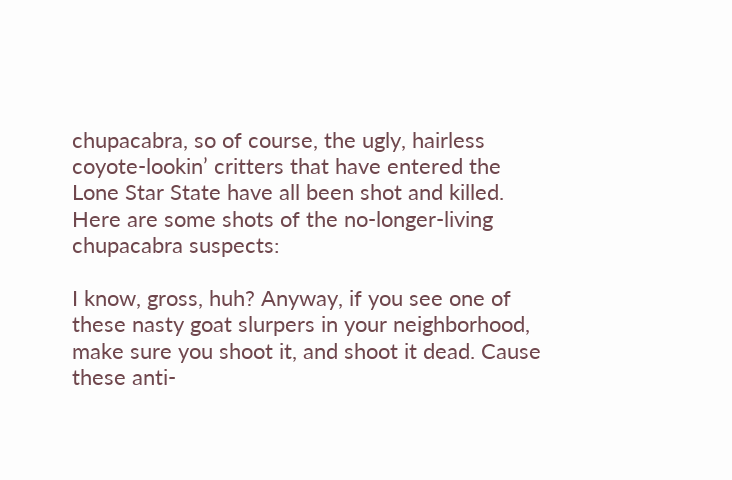chupacabra, so of course, the ugly, hairless coyote-lookin’ critters that have entered the Lone Star State have all been shot and killed. Here are some shots of the no-longer-living chupacabra suspects:

I know, gross, huh? Anyway, if you see one of these nasty goat slurpers in your neighborhood, make sure you shoot it, and shoot it dead. Cause these anti-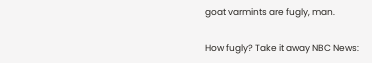goat varmints are fugly, man.

How fugly? Take it away NBC News: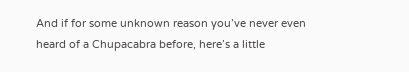And if for some unknown reason you’ve never even heard of a Chupacabra before, here’s a little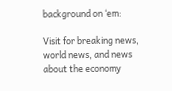background on ‘em:

Visit for breaking news, world news, and news about the economy